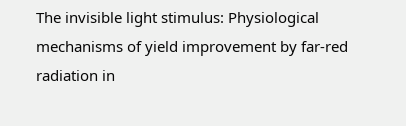The invisible light stimulus: Physiological mechanisms of yield improvement by far-red radiation in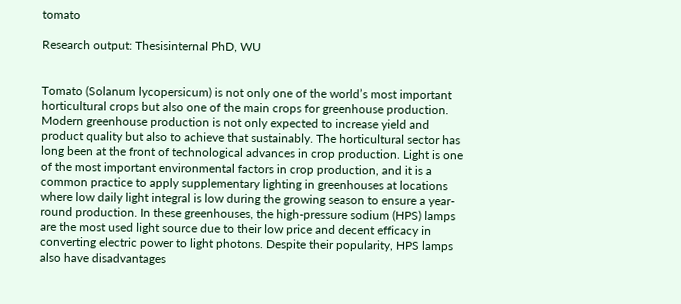tomato

Research output: Thesisinternal PhD, WU


Tomato (Solanum lycopersicum) is not only one of the world’s most important horticultural crops but also one of the main crops for greenhouse production. Modern greenhouse production is not only expected to increase yield and product quality but also to achieve that sustainably. The horticultural sector has long been at the front of technological advances in crop production. Light is one of the most important environmental factors in crop production, and it is a common practice to apply supplementary lighting in greenhouses at locations where low daily light integral is low during the growing season to ensure a year-round production. In these greenhouses, the high-pressure sodium (HPS) lamps are the most used light source due to their low price and decent efficacy in converting electric power to light photons. Despite their popularity, HPS lamps also have disadvantages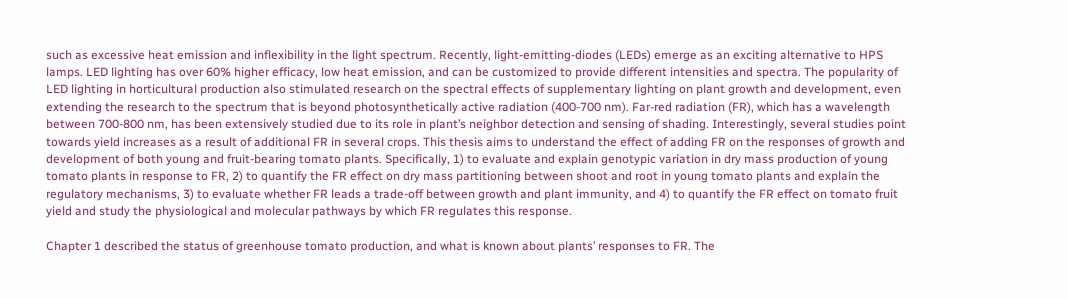such as excessive heat emission and inflexibility in the light spectrum. Recently, light-emitting-diodes (LEDs) emerge as an exciting alternative to HPS lamps. LED lighting has over 60% higher efficacy, low heat emission, and can be customized to provide different intensities and spectra. The popularity of LED lighting in horticultural production also stimulated research on the spectral effects of supplementary lighting on plant growth and development, even extending the research to the spectrum that is beyond photosynthetically active radiation (400-700 nm). Far-red radiation (FR), which has a wavelength between 700-800 nm, has been extensively studied due to its role in plant’s neighbor detection and sensing of shading. Interestingly, several studies point towards yield increases as a result of additional FR in several crops. This thesis aims to understand the effect of adding FR on the responses of growth and development of both young and fruit-bearing tomato plants. Specifically, 1) to evaluate and explain genotypic variation in dry mass production of young tomato plants in response to FR, 2) to quantify the FR effect on dry mass partitioning between shoot and root in young tomato plants and explain the regulatory mechanisms, 3) to evaluate whether FR leads a trade-off between growth and plant immunity, and 4) to quantify the FR effect on tomato fruit yield and study the physiological and molecular pathways by which FR regulates this response.

Chapter 1 described the status of greenhouse tomato production, and what is known about plants’ responses to FR. The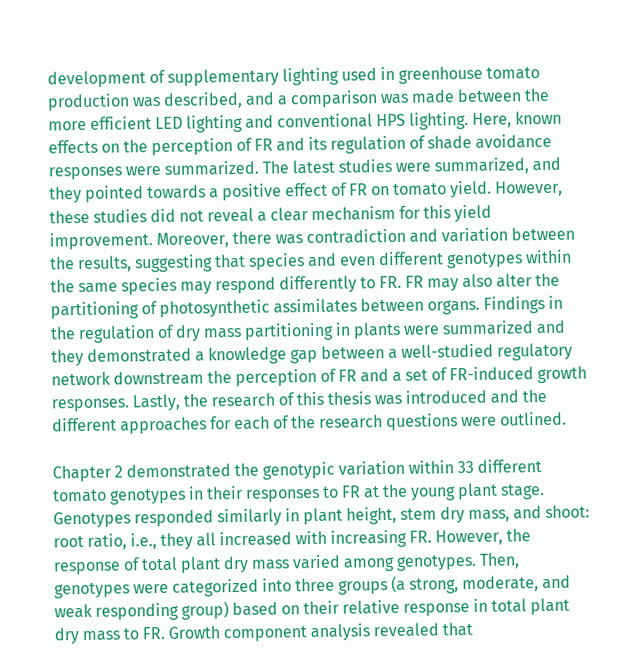development of supplementary lighting used in greenhouse tomato production was described, and a comparison was made between the more efficient LED lighting and conventional HPS lighting. Here, known effects on the perception of FR and its regulation of shade avoidance responses were summarized. The latest studies were summarized, and they pointed towards a positive effect of FR on tomato yield. However, these studies did not reveal a clear mechanism for this yield improvement. Moreover, there was contradiction and variation between the results, suggesting that species and even different genotypes within the same species may respond differently to FR. FR may also alter the partitioning of photosynthetic assimilates between organs. Findings in the regulation of dry mass partitioning in plants were summarized and they demonstrated a knowledge gap between a well-studied regulatory network downstream the perception of FR and a set of FR-induced growth responses. Lastly, the research of this thesis was introduced and the different approaches for each of the research questions were outlined.

Chapter 2 demonstrated the genotypic variation within 33 different tomato genotypes in their responses to FR at the young plant stage. Genotypes responded similarly in plant height, stem dry mass, and shoot: root ratio, i.e., they all increased with increasing FR. However, the response of total plant dry mass varied among genotypes. Then, genotypes were categorized into three groups (a strong, moderate, and weak responding group) based on their relative response in total plant dry mass to FR. Growth component analysis revealed that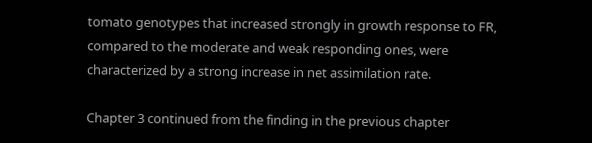tomato genotypes that increased strongly in growth response to FR, compared to the moderate and weak responding ones, were characterized by a strong increase in net assimilation rate.

Chapter 3 continued from the finding in the previous chapter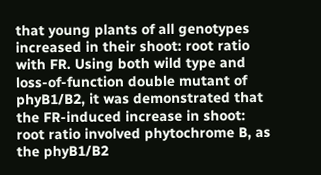that young plants of all genotypes increased in their shoot: root ratio with FR. Using both wild type and loss-of-function double mutant of phyB1/B2, it was demonstrated that the FR-induced increase in shoot: root ratio involved phytochrome B, as the phyB1/B2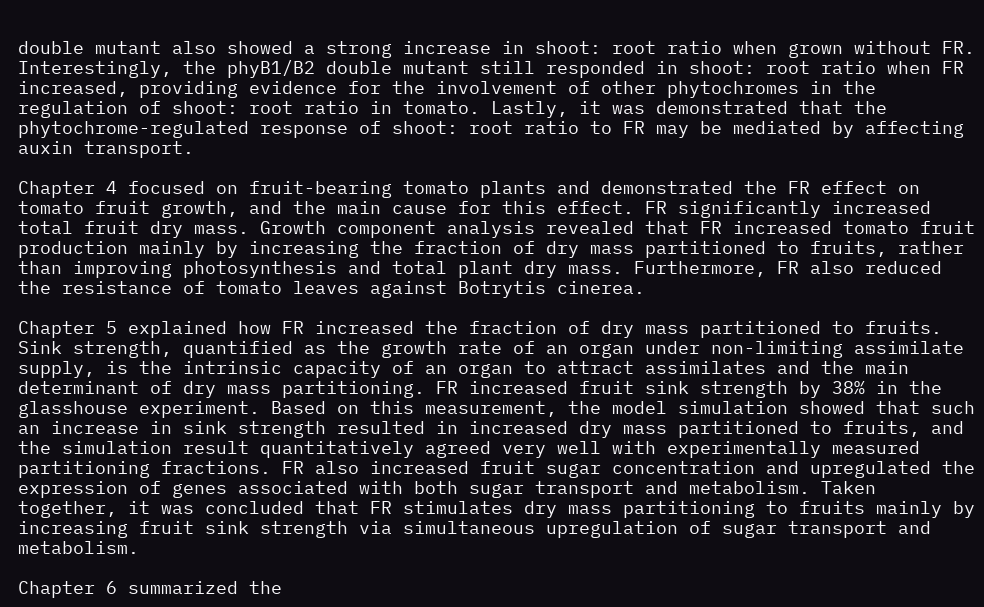double mutant also showed a strong increase in shoot: root ratio when grown without FR. Interestingly, the phyB1/B2 double mutant still responded in shoot: root ratio when FR increased, providing evidence for the involvement of other phytochromes in the regulation of shoot: root ratio in tomato. Lastly, it was demonstrated that the phytochrome-regulated response of shoot: root ratio to FR may be mediated by affecting auxin transport.

Chapter 4 focused on fruit-bearing tomato plants and demonstrated the FR effect on tomato fruit growth, and the main cause for this effect. FR significantly increased total fruit dry mass. Growth component analysis revealed that FR increased tomato fruit production mainly by increasing the fraction of dry mass partitioned to fruits, rather than improving photosynthesis and total plant dry mass. Furthermore, FR also reduced the resistance of tomato leaves against Botrytis cinerea.

Chapter 5 explained how FR increased the fraction of dry mass partitioned to fruits. Sink strength, quantified as the growth rate of an organ under non-limiting assimilate supply, is the intrinsic capacity of an organ to attract assimilates and the main determinant of dry mass partitioning. FR increased fruit sink strength by 38% in the glasshouse experiment. Based on this measurement, the model simulation showed that such an increase in sink strength resulted in increased dry mass partitioned to fruits, and the simulation result quantitatively agreed very well with experimentally measured partitioning fractions. FR also increased fruit sugar concentration and upregulated the expression of genes associated with both sugar transport and metabolism. Taken together, it was concluded that FR stimulates dry mass partitioning to fruits mainly by increasing fruit sink strength via simultaneous upregulation of sugar transport and metabolism.

Chapter 6 summarized the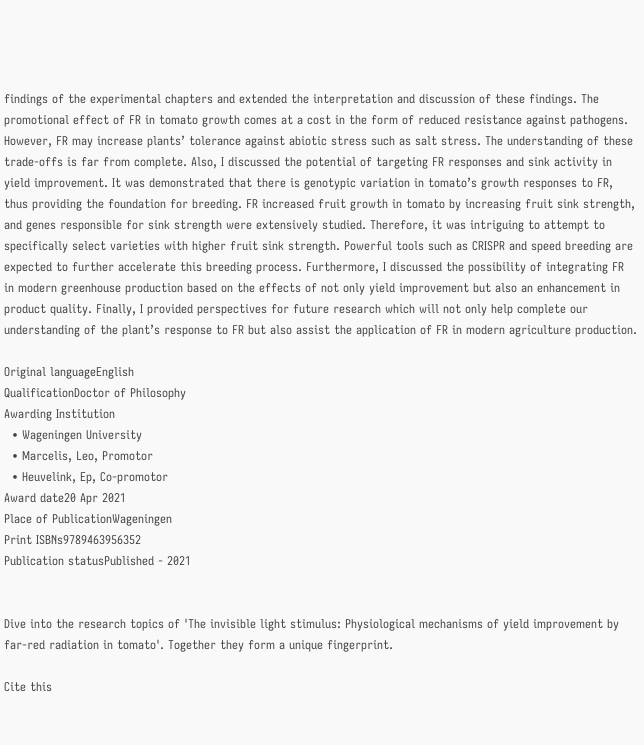findings of the experimental chapters and extended the interpretation and discussion of these findings. The promotional effect of FR in tomato growth comes at a cost in the form of reduced resistance against pathogens. However, FR may increase plants’ tolerance against abiotic stress such as salt stress. The understanding of these trade-offs is far from complete. Also, I discussed the potential of targeting FR responses and sink activity in yield improvement. It was demonstrated that there is genotypic variation in tomato’s growth responses to FR, thus providing the foundation for breeding. FR increased fruit growth in tomato by increasing fruit sink strength, and genes responsible for sink strength were extensively studied. Therefore, it was intriguing to attempt to specifically select varieties with higher fruit sink strength. Powerful tools such as CRISPR and speed breeding are expected to further accelerate this breeding process. Furthermore, I discussed the possibility of integrating FR in modern greenhouse production based on the effects of not only yield improvement but also an enhancement in product quality. Finally, I provided perspectives for future research which will not only help complete our understanding of the plant’s response to FR but also assist the application of FR in modern agriculture production.

Original languageEnglish
QualificationDoctor of Philosophy
Awarding Institution
  • Wageningen University
  • Marcelis, Leo, Promotor
  • Heuvelink, Ep, Co-promotor
Award date20 Apr 2021
Place of PublicationWageningen
Print ISBNs9789463956352
Publication statusPublished - 2021


Dive into the research topics of 'The invisible light stimulus: Physiological mechanisms of yield improvement by far-red radiation in tomato'. Together they form a unique fingerprint.

Cite this